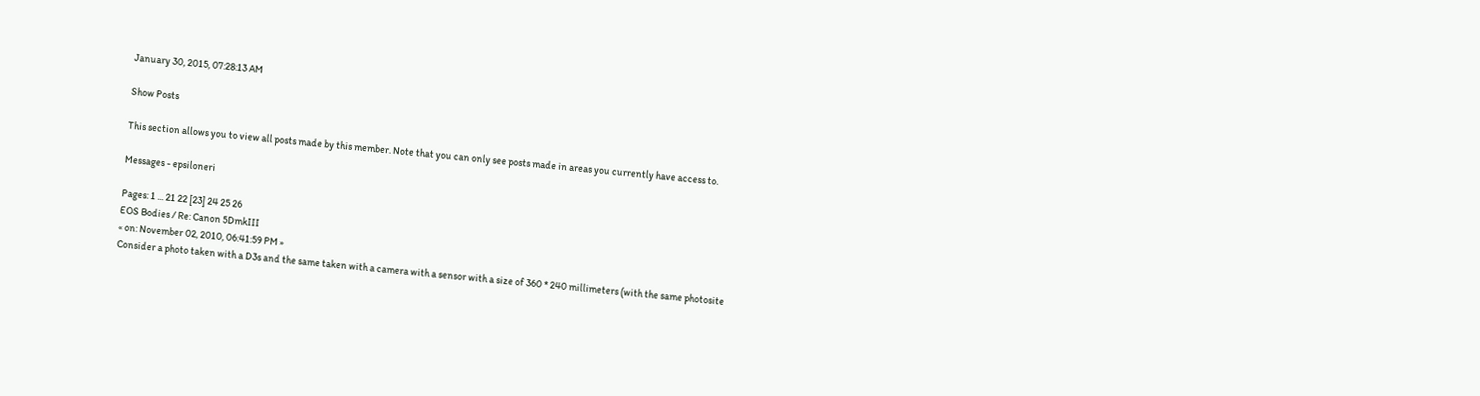January 30, 2015, 07:28:13 AM

Show Posts

This section allows you to view all posts made by this member. Note that you can only see posts made in areas you currently have access to.

Messages - epsiloneri

Pages: 1 ... 21 22 [23] 24 25 26
EOS Bodies / Re: Canon 5DmkIII
« on: November 02, 2010, 06:41:59 PM »
Consider a photo taken with a D3s and the same taken with a camera with a sensor with a size of 360 * 240 millimeters (with the same photosite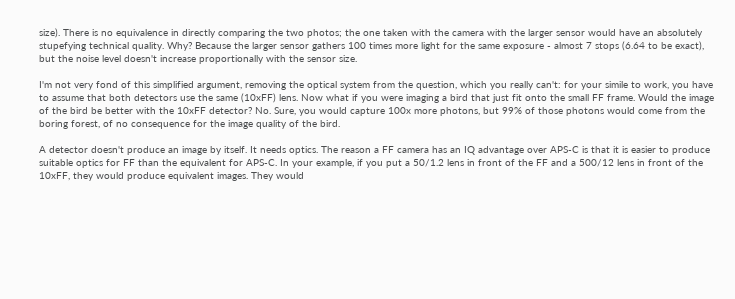size). There is no equivalence in directly comparing the two photos; the one taken with the camera with the larger sensor would have an absolutely stupefying technical quality. Why? Because the larger sensor gathers 100 times more light for the same exposure - almost 7 stops (6.64 to be exact), but the noise level doesn't increase proportionally with the sensor size.

I'm not very fond of this simplified argument, removing the optical system from the question, which you really can't: for your simile to work, you have to assume that both detectors use the same (10xFF) lens. Now what if you were imaging a bird that just fit onto the small FF frame. Would the image of the bird be better with the 10xFF detector? No. Sure, you would capture 100x more photons, but 99% of those photons would come from the boring forest, of no consequence for the image quality of the bird.

A detector doesn't produce an image by itself. It needs optics. The reason a FF camera has an IQ advantage over APS-C is that it is easier to produce suitable optics for FF than the equivalent for APS-C. In your example, if you put a 50/1.2 lens in front of the FF and a 500/12 lens in front of the 10xFF, they would produce equivalent images. They would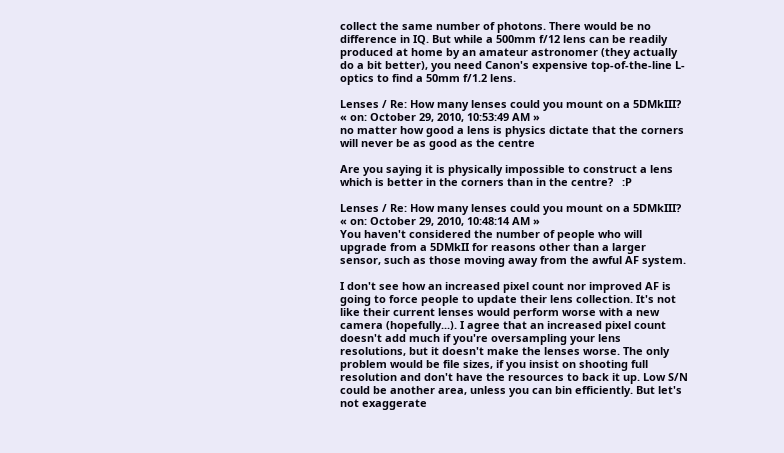collect the same number of photons. There would be no difference in IQ. But while a 500mm f/12 lens can be readily produced at home by an amateur astronomer (they actually do a bit better), you need Canon's expensive top-of-the-line L-optics to find a 50mm f/1.2 lens.

Lenses / Re: How many lenses could you mount on a 5DMkIII?
« on: October 29, 2010, 10:53:49 AM »
no matter how good a lens is physics dictate that the corners will never be as good as the centre

Are you saying it is physically impossible to construct a lens which is better in the corners than in the centre?   :P

Lenses / Re: How many lenses could you mount on a 5DMkIII?
« on: October 29, 2010, 10:48:14 AM »
You haven't considered the number of people who will upgrade from a 5DMkII for reasons other than a larger sensor, such as those moving away from the awful AF system.

I don't see how an increased pixel count nor improved AF is going to force people to update their lens collection. It's not like their current lenses would perform worse with a new camera (hopefully...). I agree that an increased pixel count doesn't add much if you're oversampling your lens resolutions, but it doesn't make the lenses worse. The only problem would be file sizes, if you insist on shooting full resolution and don't have the resources to back it up. Low S/N could be another area, unless you can bin efficiently. But let's not exaggerate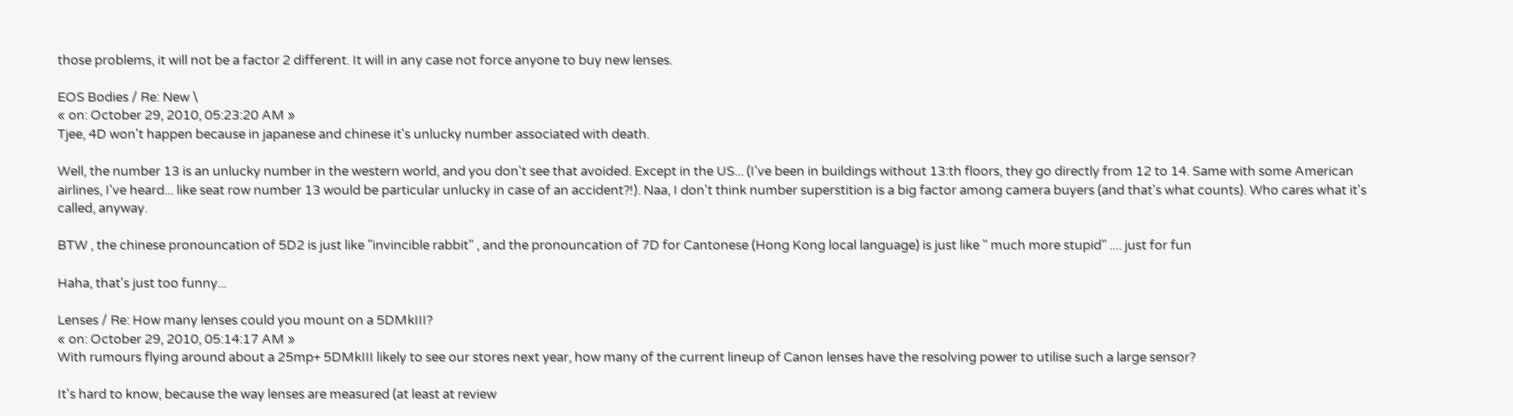those problems, it will not be a factor 2 different. It will in any case not force anyone to buy new lenses.

EOS Bodies / Re: New \
« on: October 29, 2010, 05:23:20 AM »
Tjee, 4D won't happen because in japanese and chinese it's unlucky number associated with death.

Well, the number 13 is an unlucky number in the western world, and you don't see that avoided. Except in the US... (I've been in buildings without 13:th floors, they go directly from 12 to 14. Same with some American airlines, I've heard... like seat row number 13 would be particular unlucky in case of an accident?!). Naa, I don't think number superstition is a big factor among camera buyers (and that's what counts). Who cares what it's called, anyway.

BTW , the chinese pronouncation of 5D2 is just like "invincible rabbit" , and the pronouncation of 7D for Cantonese (Hong Kong local language) is just like " much more stupid" .... just for fun

Haha, that's just too funny...

Lenses / Re: How many lenses could you mount on a 5DMkIII?
« on: October 29, 2010, 05:14:17 AM »
With rumours flying around about a 25mp+ 5DMkIII likely to see our stores next year, how many of the current lineup of Canon lenses have the resolving power to utilise such a large sensor?

It's hard to know, because the way lenses are measured (at least at review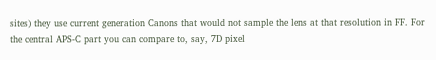sites) they use current generation Canons that would not sample the lens at that resolution in FF. For the central APS-C part you can compare to, say, 7D pixel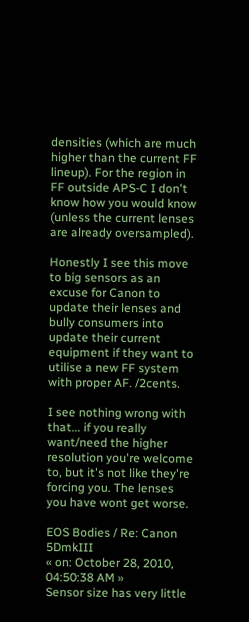densities (which are much higher than the current FF lineup). For the region in FF outside APS-C I don't know how you would know (unless the current lenses are already oversampled).

Honestly I see this move to big sensors as an excuse for Canon to update their lenses and bully consumers into update their current equipment if they want to utilise a new FF system with proper AF. /2cents.

I see nothing wrong with that... if you really want/need the higher resolution you're welcome to, but it's not like they're forcing you. The lenses you have wont get worse.

EOS Bodies / Re: Canon 5DmkIII
« on: October 28, 2010, 04:50:38 AM »
Sensor size has very little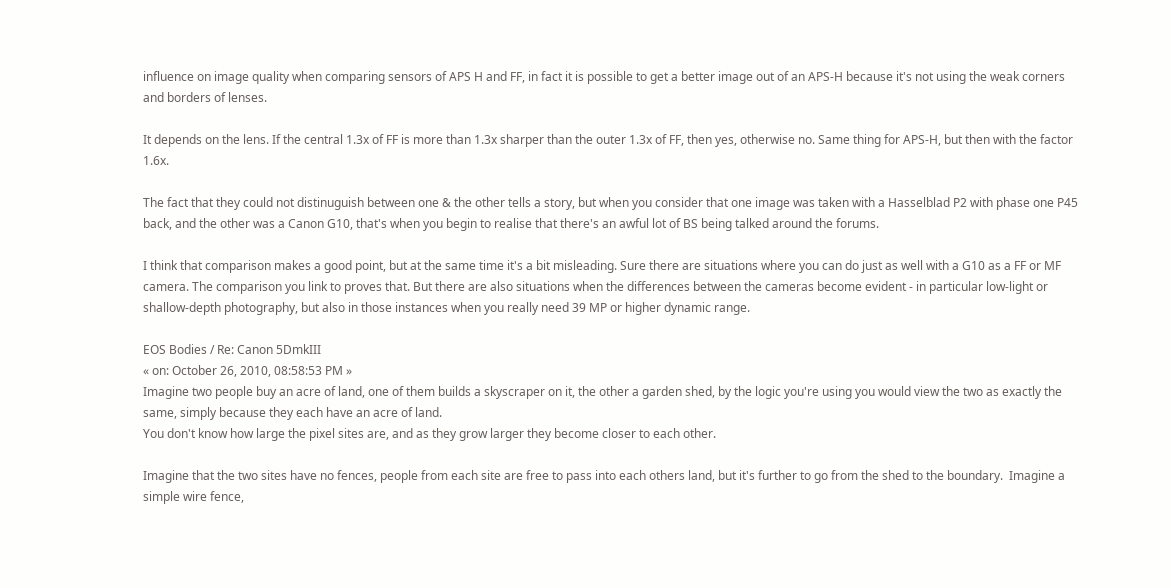influence on image quality when comparing sensors of APS H and FF, in fact it is possible to get a better image out of an APS-H because it's not using the weak corners and borders of lenses.

It depends on the lens. If the central 1.3x of FF is more than 1.3x sharper than the outer 1.3x of FF, then yes, otherwise no. Same thing for APS-H, but then with the factor 1.6x.

The fact that they could not distinuguish between one & the other tells a story, but when you consider that one image was taken with a Hasselblad P2 with phase one P45 back, and the other was a Canon G10, that's when you begin to realise that there's an awful lot of BS being talked around the forums.

I think that comparison makes a good point, but at the same time it's a bit misleading. Sure there are situations where you can do just as well with a G10 as a FF or MF camera. The comparison you link to proves that. But there are also situations when the differences between the cameras become evident - in particular low-light or shallow-depth photography, but also in those instances when you really need 39 MP or higher dynamic range.

EOS Bodies / Re: Canon 5DmkIII
« on: October 26, 2010, 08:58:53 PM »
Imagine two people buy an acre of land, one of them builds a skyscraper on it, the other a garden shed, by the logic you're using you would view the two as exactly the same, simply because they each have an acre of land.
You don't know how large the pixel sites are, and as they grow larger they become closer to each other.

Imagine that the two sites have no fences, people from each site are free to pass into each others land, but it's further to go from the shed to the boundary.  Imagine a simple wire fence,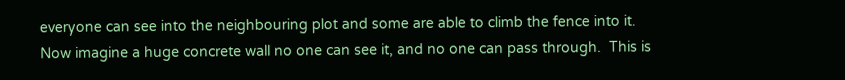everyone can see into the neighbouring plot and some are able to climb the fence into it.  Now imagine a huge concrete wall no one can see it, and no one can pass through.  This is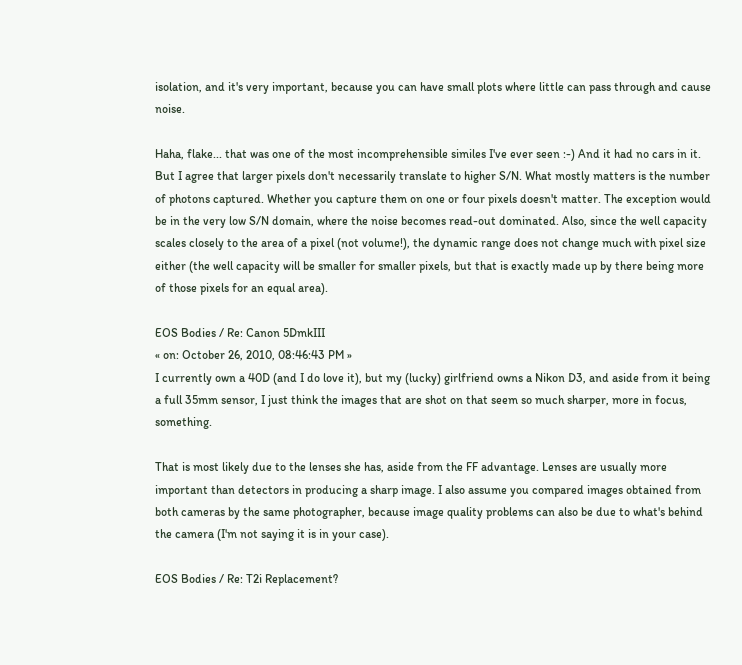isolation, and it's very important, because you can have small plots where little can pass through and cause noise.

Haha, flake... that was one of the most incomprehensible similes I've ever seen :-) And it had no cars in it. But I agree that larger pixels don't necessarily translate to higher S/N. What mostly matters is the number of photons captured. Whether you capture them on one or four pixels doesn't matter. The exception would be in the very low S/N domain, where the noise becomes read-out dominated. Also, since the well capacity scales closely to the area of a pixel (not volume!), the dynamic range does not change much with pixel size either (the well capacity will be smaller for smaller pixels, but that is exactly made up by there being more of those pixels for an equal area).

EOS Bodies / Re: Canon 5DmkIII
« on: October 26, 2010, 08:46:43 PM »
I currently own a 40D (and I do love it), but my (lucky) girlfriend owns a Nikon D3, and aside from it being a full 35mm sensor, I just think the images that are shot on that seem so much sharper, more in focus, something.

That is most likely due to the lenses she has, aside from the FF advantage. Lenses are usually more important than detectors in producing a sharp image. I also assume you compared images obtained from both cameras by the same photographer, because image quality problems can also be due to what's behind the camera (I'm not saying it is in your case).

EOS Bodies / Re: T2i Replacement?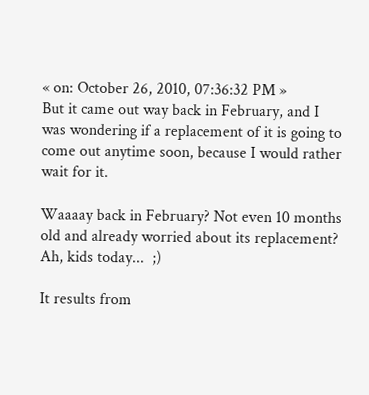« on: October 26, 2010, 07:36:32 PM »
But it came out way back in February, and I was wondering if a replacement of it is going to come out anytime soon, because I would rather wait for it.

Waaaay back in February? Not even 10 months old and already worried about its replacement? Ah, kids today...  ;)

It results from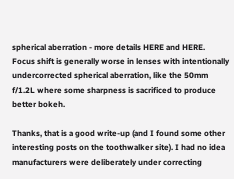spherical aberration - more details HERE and HERE.  Focus shift is generally worse in lenses with intentionally undercorrected spherical aberration, like the 50mm f/1.2L where some sharpness is sacrificed to produce better bokeh.

Thanks, that is a good write-up (and I found some other interesting posts on the toothwalker site). I had no idea manufacturers were deliberately under correcting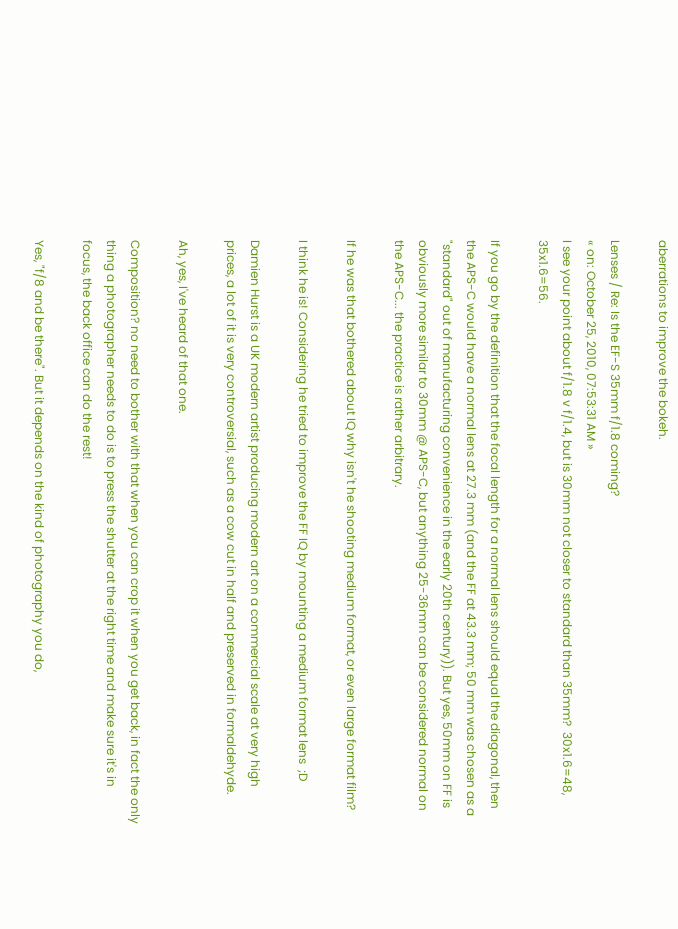aberrations to improve the bokeh.

Lenses / Re: Is the EF-S 35mm f/1.8 coming?
« on: October 25, 2010, 07:53:31 AM »
I see your point about f/1.8 v f/1.4, but is 30mm not closer to standard than 35mm?  30x1.6=48, 35x1.6=56.

If you go by the definition that the focal length for a normal lens should equal the diagonal, then the APS-C would have a normal lens at 27.3 mm (and the FF at 43.3 mm; 50 mm was chosen as a "standard" out of manufacturing convenience in the early 20th century)). But yes, 50mm on FF is obviously more similar to 30mm @ APS-C, but anything 25-36mm can be considered normal on the APS-C... the practice is rather arbitrary.

If he was that bothered about IQ why isn't he shooting medium format, or even large format film?

I think he is! Considering he tried to improve the FF IQ by mounting a medium format lens  ;D

Damien Hurst is a UK modern artist producing modern art on a commercial scale at very high prices, a lot of it is very controversial, such as a cow cut in half and preserved in formaldehyde.

Ah, yes, I've heard of that one.

Composition? no need to bother with that when you can crop it when you get back, in fact the only thing a photographer needs to do is to press the shutter at the right time and make sure it's in focus, the back office can do the rest!

Yes, "f/8 and be there". But it depends on the kind of photography you do,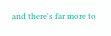and there's far more to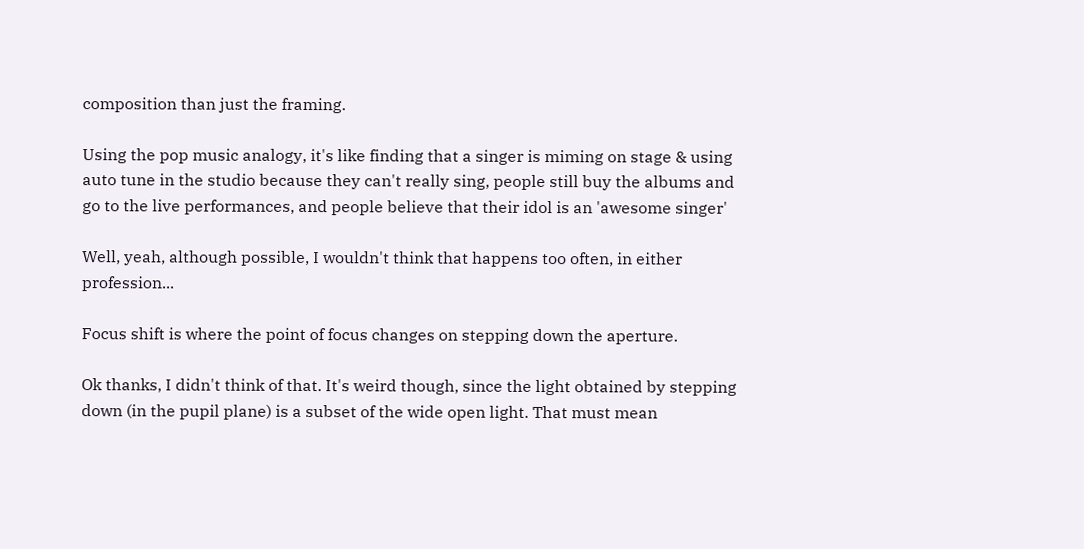composition than just the framing.

Using the pop music analogy, it's like finding that a singer is miming on stage & using auto tune in the studio because they can't really sing, people still buy the albums and go to the live performances, and people believe that their idol is an 'awesome singer'

Well, yeah, although possible, I wouldn't think that happens too often, in either profession...

Focus shift is where the point of focus changes on stepping down the aperture.

Ok thanks, I didn't think of that. It's weird though, since the light obtained by stepping down (in the pupil plane) is a subset of the wide open light. That must mean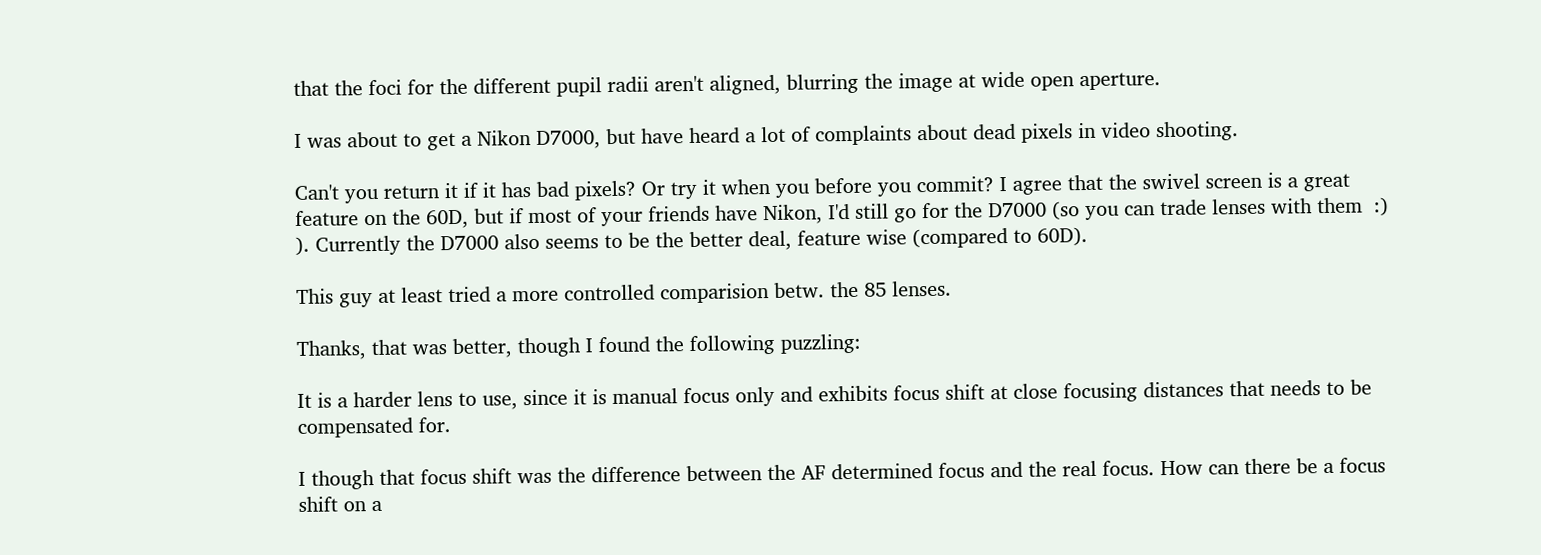that the foci for the different pupil radii aren't aligned, blurring the image at wide open aperture.

I was about to get a Nikon D7000, but have heard a lot of complaints about dead pixels in video shooting.

Can't you return it if it has bad pixels? Or try it when you before you commit? I agree that the swivel screen is a great feature on the 60D, but if most of your friends have Nikon, I'd still go for the D7000 (so you can trade lenses with them  :) ). Currently the D7000 also seems to be the better deal, feature wise (compared to 60D).

This guy at least tried a more controlled comparision betw. the 85 lenses.

Thanks, that was better, though I found the following puzzling:

It is a harder lens to use, since it is manual focus only and exhibits focus shift at close focusing distances that needs to be compensated for.

I though that focus shift was the difference between the AF determined focus and the real focus. How can there be a focus shift on a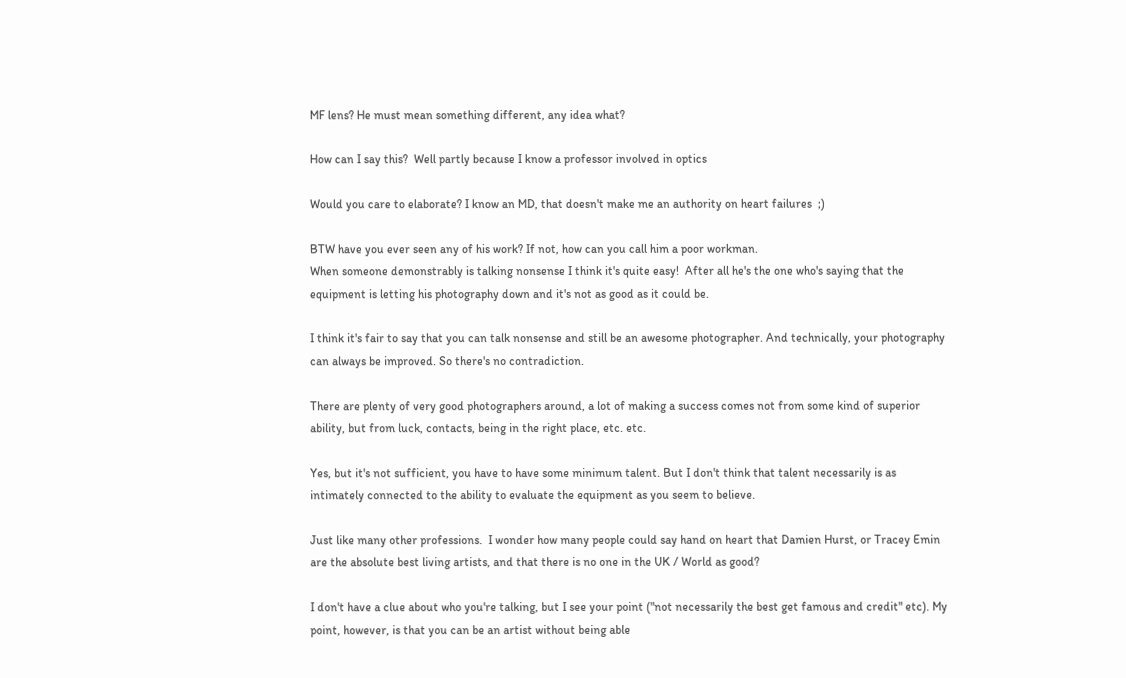MF lens? He must mean something different, any idea what?

How can I say this?  Well partly because I know a professor involved in optics

Would you care to elaborate? I know an MD, that doesn't make me an authority on heart failures  ;)

BTW have you ever seen any of his work? If not, how can you call him a poor workman.
When someone demonstrably is talking nonsense I think it's quite easy!  After all he's the one who's saying that the equipment is letting his photography down and it's not as good as it could be.

I think it's fair to say that you can talk nonsense and still be an awesome photographer. And technically, your photography can always be improved. So there's no contradiction.

There are plenty of very good photographers around, a lot of making a success comes not from some kind of superior ability, but from luck, contacts, being in the right place, etc. etc.

Yes, but it's not sufficient, you have to have some minimum talent. But I don't think that talent necessarily is as intimately connected to the ability to evaluate the equipment as you seem to believe.

Just like many other professions.  I wonder how many people could say hand on heart that Damien Hurst, or Tracey Emin are the absolute best living artists, and that there is no one in the UK / World as good?

I don't have a clue about who you're talking, but I see your point ("not necessarily the best get famous and credit" etc). My point, however, is that you can be an artist without being able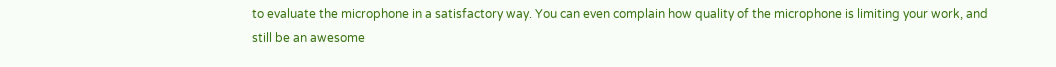to evaluate the microphone in a satisfactory way. You can even complain how quality of the microphone is limiting your work, and still be an awesome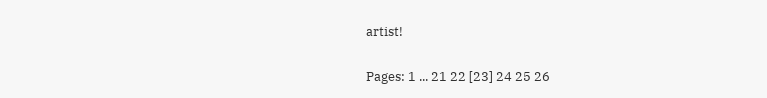artist!

Pages: 1 ... 21 22 [23] 24 25 26